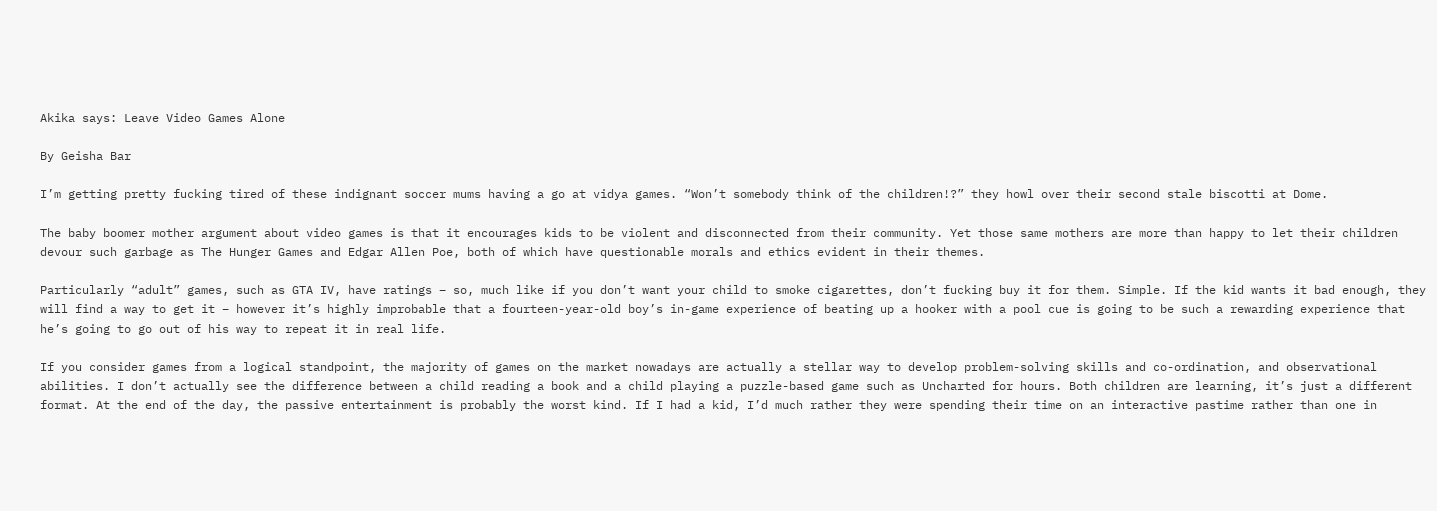Akika says: Leave Video Games Alone

By Geisha Bar

I’m getting pretty fucking tired of these indignant soccer mums having a go at vidya games. “Won’t somebody think of the children!?” they howl over their second stale biscotti at Dome.

The baby boomer mother argument about video games is that it encourages kids to be violent and disconnected from their community. Yet those same mothers are more than happy to let their children devour such garbage as The Hunger Games and Edgar Allen Poe, both of which have questionable morals and ethics evident in their themes.

Particularly “adult” games, such as GTA IV, have ratings – so, much like if you don’t want your child to smoke cigarettes, don’t fucking buy it for them. Simple. If the kid wants it bad enough, they will find a way to get it – however it’s highly improbable that a fourteen-year-old boy’s in-game experience of beating up a hooker with a pool cue is going to be such a rewarding experience that he’s going to go out of his way to repeat it in real life.

If you consider games from a logical standpoint, the majority of games on the market nowadays are actually a stellar way to develop problem-solving skills and co-ordination, and observational abilities. I don’t actually see the difference between a child reading a book and a child playing a puzzle-based game such as Uncharted for hours. Both children are learning, it’s just a different format. At the end of the day, the passive entertainment is probably the worst kind. If I had a kid, I’d much rather they were spending their time on an interactive pastime rather than one in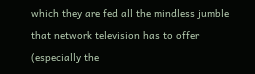which they are fed all the mindless jumble that network television has to offer (especially the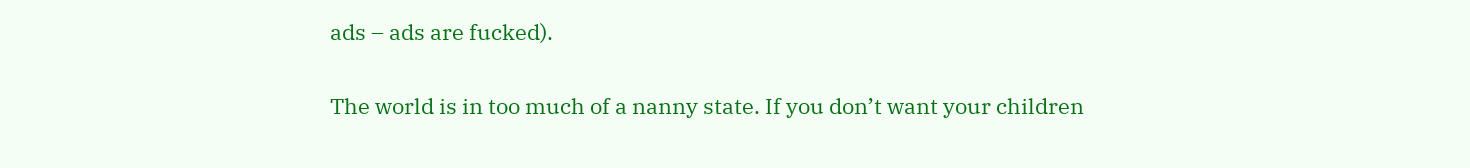ads – ads are fucked).

The world is in too much of a nanny state. If you don’t want your children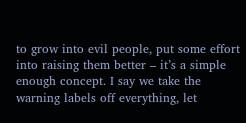to grow into evil people, put some effort into raising them better – it’s a simple enough concept. I say we take the warning labels off everything, let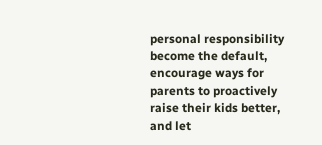personal responsibility become the default, encourage ways for parents to proactively raise their kids better, and let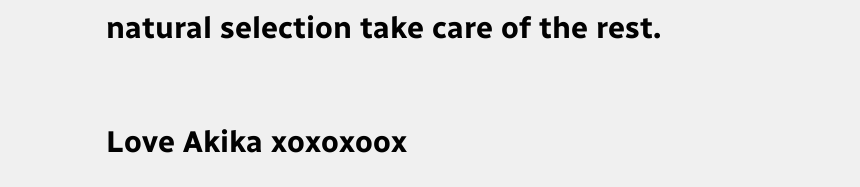natural selection take care of the rest.

Love Akika xoxoxoox